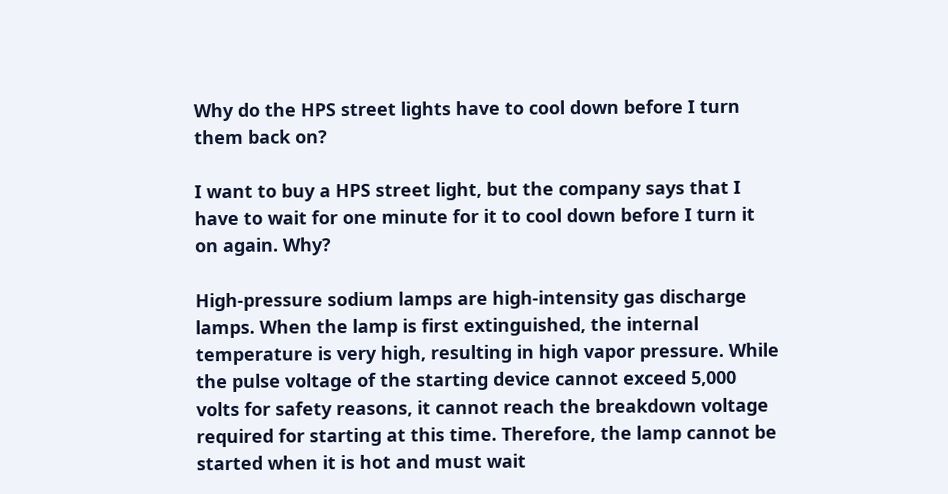Why do the HPS street lights have to cool down before I turn them back on?

I want to buy a HPS street light, but the company says that I have to wait for one minute for it to cool down before I turn it on again. Why?

High-pressure sodium lamps are high-intensity gas discharge lamps. When the lamp is first extinguished, the internal temperature is very high, resulting in high vapor pressure. While the pulse voltage of the starting device cannot exceed 5,000 volts for safety reasons, it cannot reach the breakdown voltage required for starting at this time. Therefore, the lamp cannot be started when it is hot and must wait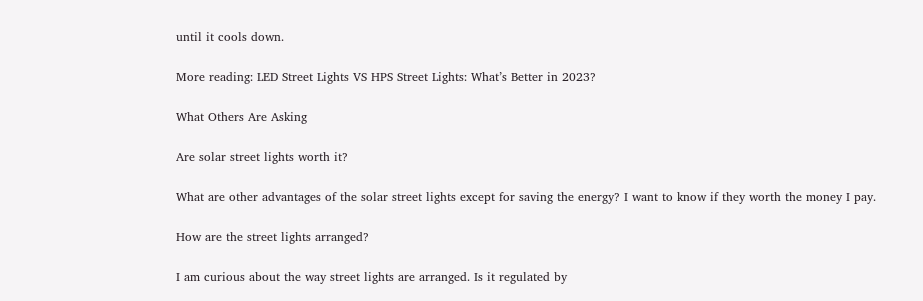until it cools down.

More reading: LED Street Lights VS HPS Street Lights: What’s Better in 2023?

What Others Are Asking

Are solar street lights worth it?

What are other advantages of the solar street lights except for saving the energy? I want to know if they worth the money I pay.

How are the street lights arranged?

I am curious about the way street lights are arranged. Is it regulated by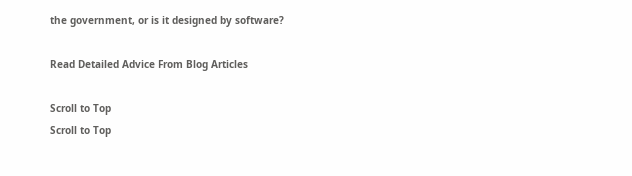the government, or is it designed by software?

Read Detailed Advice From Blog Articles

Scroll to Top
Scroll to Top